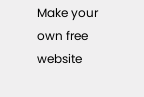Make your own free website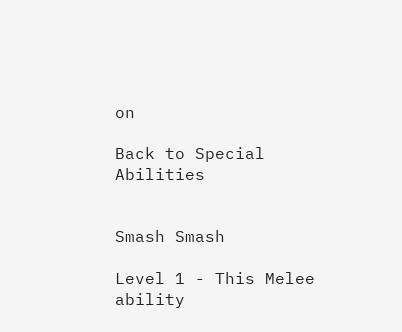on

Back to Special Abilities


Smash Smash

Level 1 - This Melee ability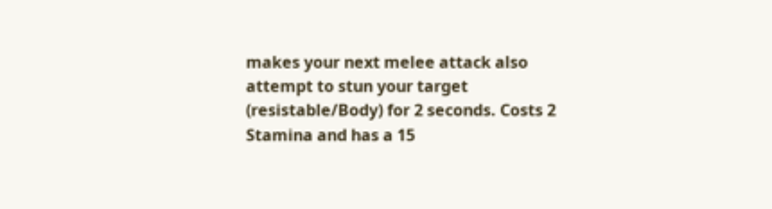makes your next melee attack also attempt to stun your target (resistable/Body) for 2 seconds. Costs 2 Stamina and has a 15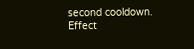second cooldown. Effect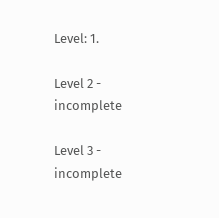Level: 1.

Level 2 - incomplete

Level 3 - incomplete